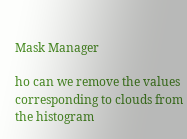Mask Manager

ho can we remove the values corresponding to clouds from the histogram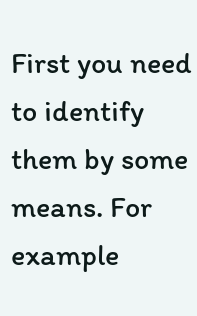First you need to identify them by some means. For example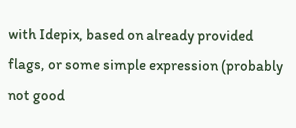with Idepix, based on already provided flags, or some simple expression (probably not good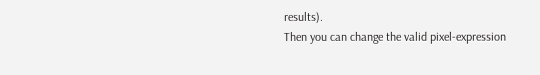results).
Then you can change the valid pixel-expression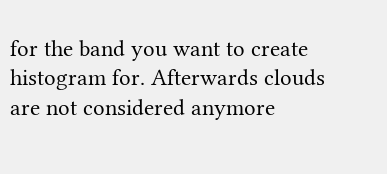for the band you want to create histogram for. Afterwards clouds are not considered anymore